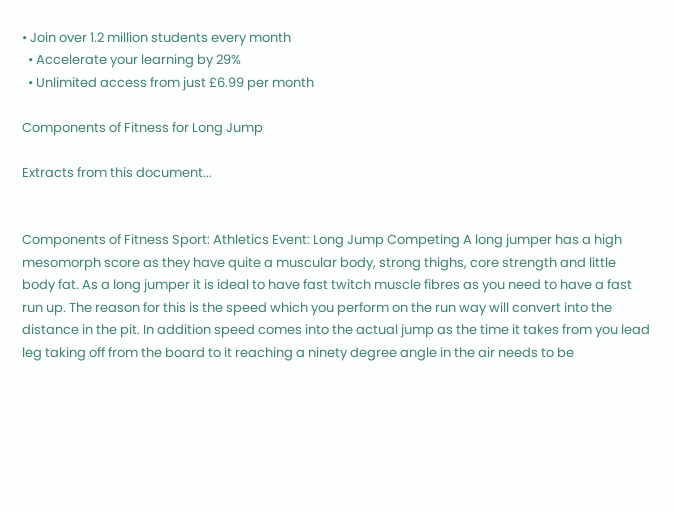• Join over 1.2 million students every month
  • Accelerate your learning by 29%
  • Unlimited access from just £6.99 per month

Components of Fitness for Long Jump

Extracts from this document...


Components of Fitness Sport: Athletics Event: Long Jump Competing A long jumper has a high mesomorph score as they have quite a muscular body, strong thighs, core strength and little body fat. As a long jumper it is ideal to have fast twitch muscle fibres as you need to have a fast run up. The reason for this is the speed which you perform on the run way will convert into the distance in the pit. In addition speed comes into the actual jump as the time it takes from you lead leg taking off from the board to it reaching a ninety degree angle in the air needs to be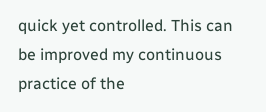quick yet controlled. This can be improved my continuous practice of the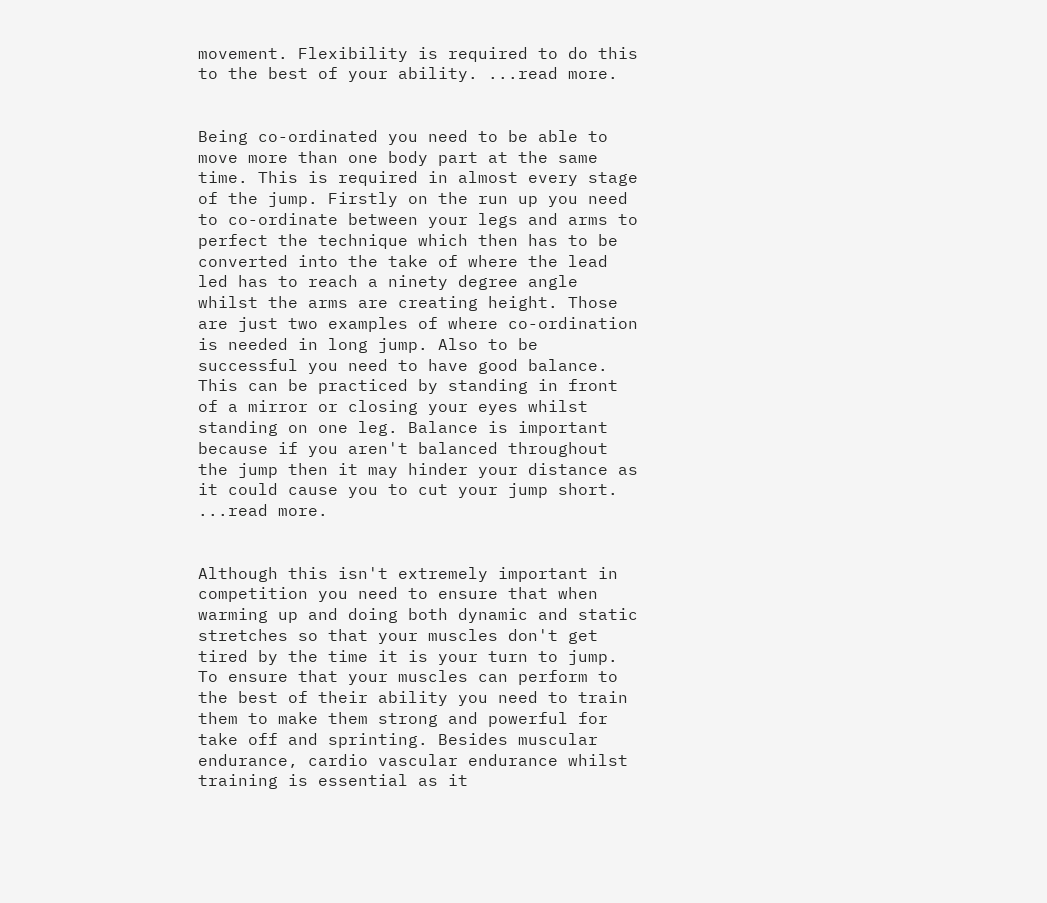movement. Flexibility is required to do this to the best of your ability. ...read more.


Being co-ordinated you need to be able to move more than one body part at the same time. This is required in almost every stage of the jump. Firstly on the run up you need to co-ordinate between your legs and arms to perfect the technique which then has to be converted into the take of where the lead led has to reach a ninety degree angle whilst the arms are creating height. Those are just two examples of where co-ordination is needed in long jump. Also to be successful you need to have good balance. This can be practiced by standing in front of a mirror or closing your eyes whilst standing on one leg. Balance is important because if you aren't balanced throughout the jump then it may hinder your distance as it could cause you to cut your jump short. ...read more.


Although this isn't extremely important in competition you need to ensure that when warming up and doing both dynamic and static stretches so that your muscles don't get tired by the time it is your turn to jump. To ensure that your muscles can perform to the best of their ability you need to train them to make them strong and powerful for take off and sprinting. Besides muscular endurance, cardio vascular endurance whilst training is essential as it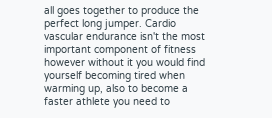all goes together to produce the perfect long jumper. Cardio vascular endurance isn't the most important component of fitness however without it you would find yourself becoming tired when warming up, also to become a faster athlete you need to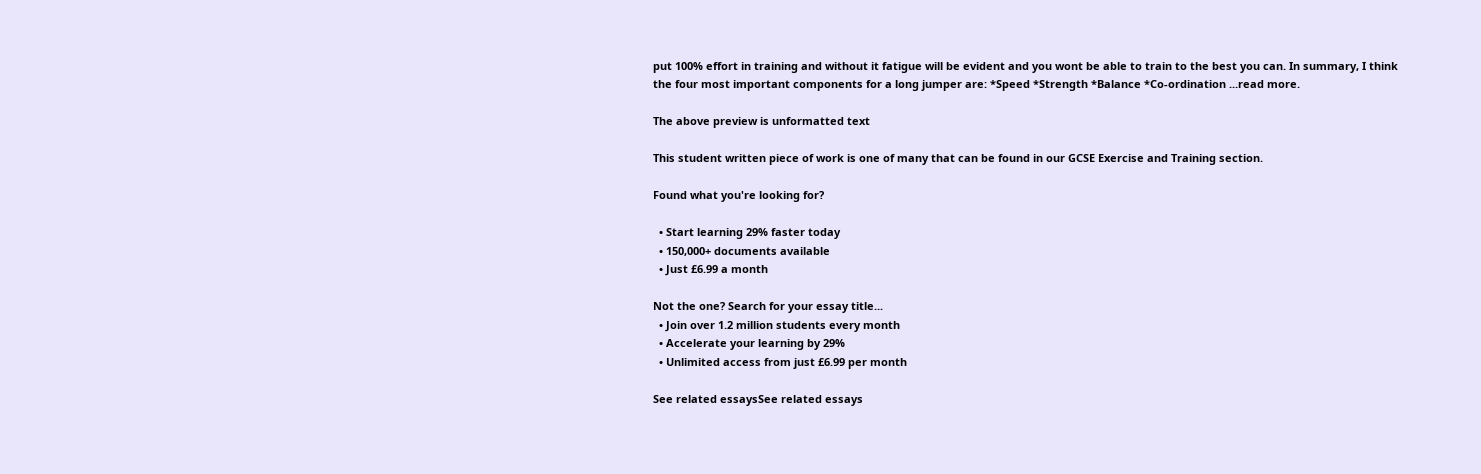put 100% effort in training and without it fatigue will be evident and you wont be able to train to the best you can. In summary, I think the four most important components for a long jumper are: *Speed *Strength *Balance *Co-ordination ...read more.

The above preview is unformatted text

This student written piece of work is one of many that can be found in our GCSE Exercise and Training section.

Found what you're looking for?

  • Start learning 29% faster today
  • 150,000+ documents available
  • Just £6.99 a month

Not the one? Search for your essay title...
  • Join over 1.2 million students every month
  • Accelerate your learning by 29%
  • Unlimited access from just £6.99 per month

See related essaysSee related essays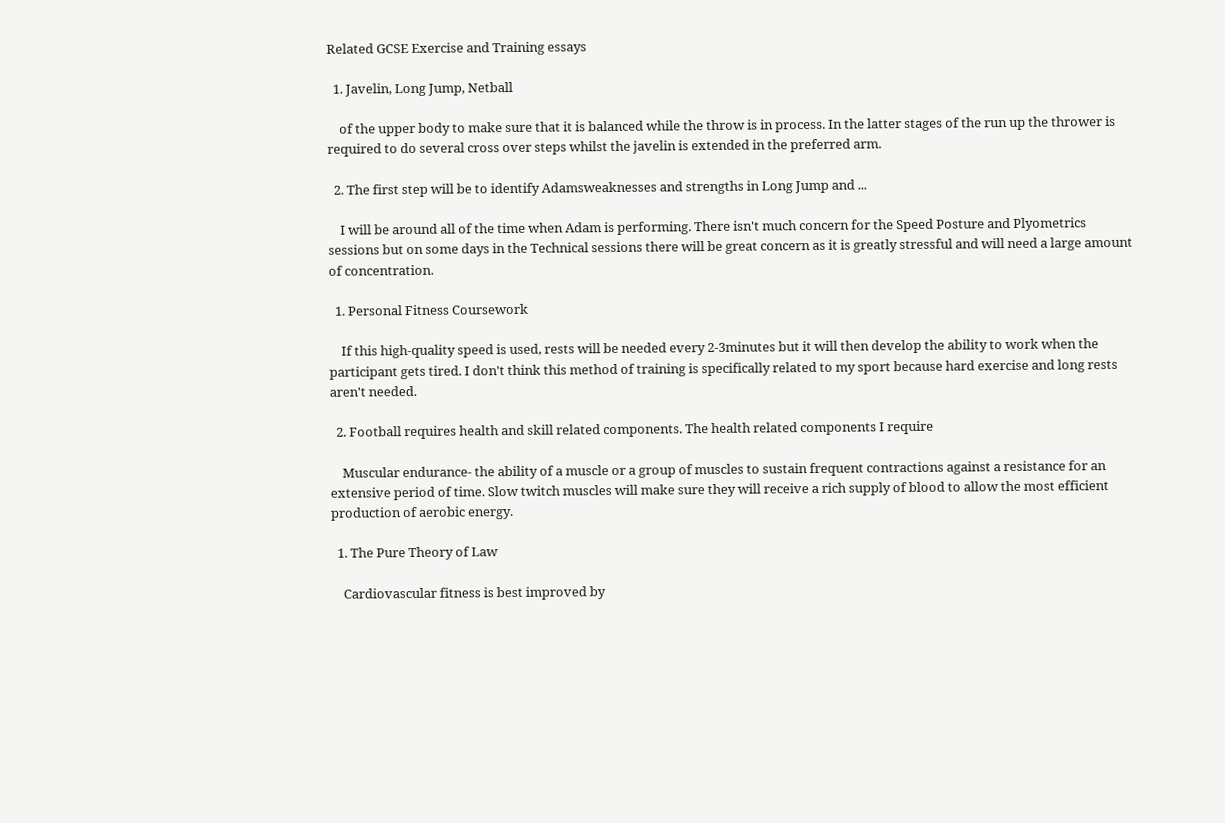Related GCSE Exercise and Training essays

  1. Javelin, Long Jump, Netball

    of the upper body to make sure that it is balanced while the throw is in process. In the latter stages of the run up the thrower is required to do several cross over steps whilst the javelin is extended in the preferred arm.

  2. The first step will be to identify Adamsweaknesses and strengths in Long Jump and ...

    I will be around all of the time when Adam is performing. There isn't much concern for the Speed Posture and Plyometrics sessions but on some days in the Technical sessions there will be great concern as it is greatly stressful and will need a large amount of concentration.

  1. Personal Fitness Coursework

    If this high-quality speed is used, rests will be needed every 2-3minutes but it will then develop the ability to work when the participant gets tired. I don't think this method of training is specifically related to my sport because hard exercise and long rests aren't needed.

  2. Football requires health and skill related components. The health related components I require

    Muscular endurance- the ability of a muscle or a group of muscles to sustain frequent contractions against a resistance for an extensive period of time. Slow twitch muscles will make sure they will receive a rich supply of blood to allow the most efficient production of aerobic energy.

  1. The Pure Theory of Law

    Cardiovascular fitness is best improved by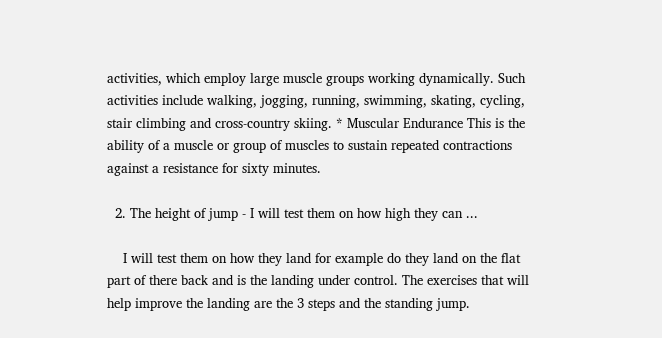activities, which employ large muscle groups working dynamically. Such activities include walking, jogging, running, swimming, skating, cycling, stair climbing and cross-country skiing. * Muscular Endurance This is the ability of a muscle or group of muscles to sustain repeated contractions against a resistance for sixty minutes.

  2. The height of jump - I will test them on how high they can ...

    I will test them on how they land for example do they land on the flat part of there back and is the landing under control. The exercises that will help improve the landing are the 3 steps and the standing jump.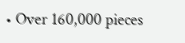• Over 160,000 pieces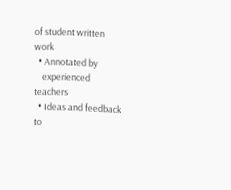of student written work
  • Annotated by
    experienced teachers
  • Ideas and feedback to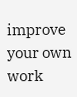improve your own work